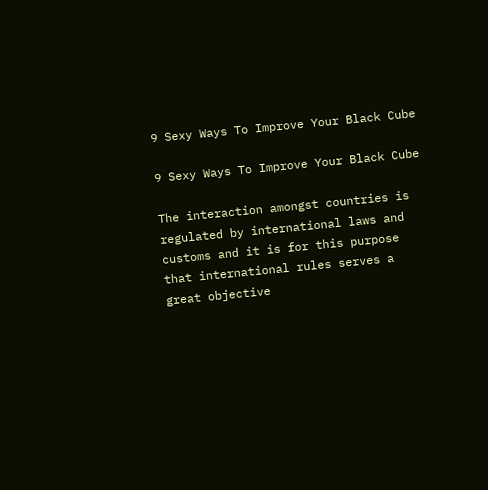9 Sexy Ways To Improve Your Black Cube

9 Sexy Ways To Improve Your Black Cube

The interaction amongst countries is regulated by international laws and customs and it is for this purpose that international rules serves a great objective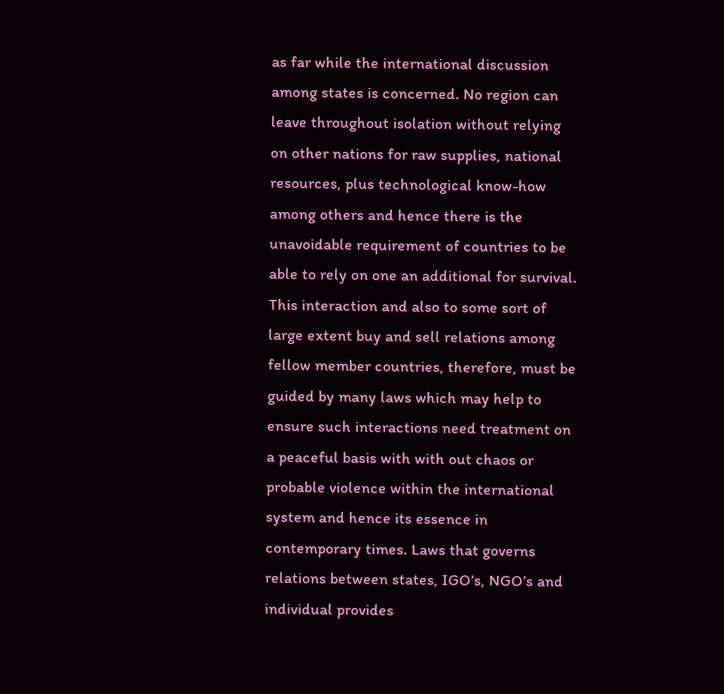as far while the international discussion among states is concerned. No region can leave throughout isolation without relying on other nations for raw supplies, national resources, plus technological know-how among others and hence there is the unavoidable requirement of countries to be able to rely on one an additional for survival. This interaction and also to some sort of large extent buy and sell relations among fellow member countries, therefore, must be guided by many laws which may help to ensure such interactions need treatment on a peaceful basis with with out chaos or probable violence within the international system and hence its essence in contemporary times. Laws that governs relations between states, IGO’s, NGO’s and individual provides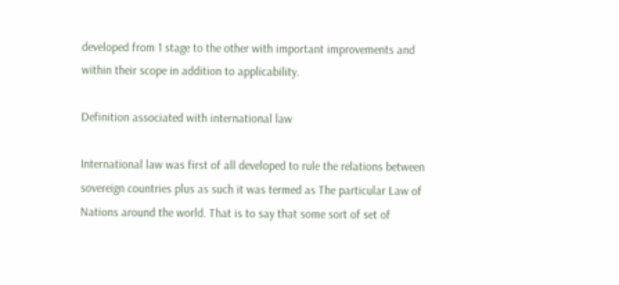developed from 1 stage to the other with important improvements and within their scope in addition to applicability.

Definition associated with international law

International law was first of all developed to rule the relations between sovereign countries plus as such it was termed as The particular Law of Nations around the world. That is to say that some sort of set of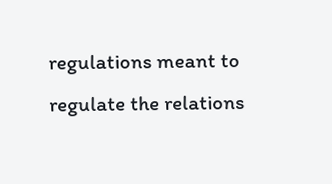regulations meant to regulate the relations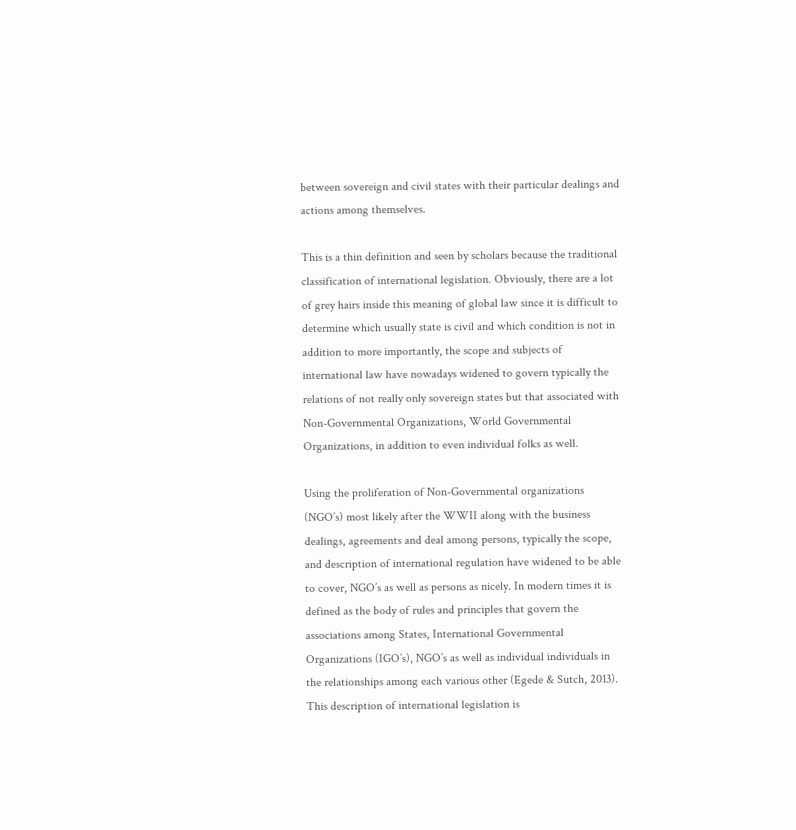between sovereign and civil states with their particular dealings and actions among themselves.

This is a thin definition and seen by scholars because the traditional classification of international legislation. Obviously, there are a lot of grey hairs inside this meaning of global law since it is difficult to determine which usually state is civil and which condition is not in addition to more importantly, the scope and subjects of international law have nowadays widened to govern typically the relations of not really only sovereign states but that associated with Non-Governmental Organizations, World Governmental Organizations, in addition to even individual folks as well.

Using the proliferation of Non-Governmental organizations (NGO’s) most likely after the WWII along with the business dealings, agreements and deal among persons, typically the scope, and description of international regulation have widened to be able to cover, NGO’s as well as persons as nicely. In modern times it is defined as the body of rules and principles that govern the associations among States, International Governmental Organizations (IGO’s), NGO’s as well as individual individuals in the relationships among each various other (Egede & Sutch, 2013). This description of international legislation is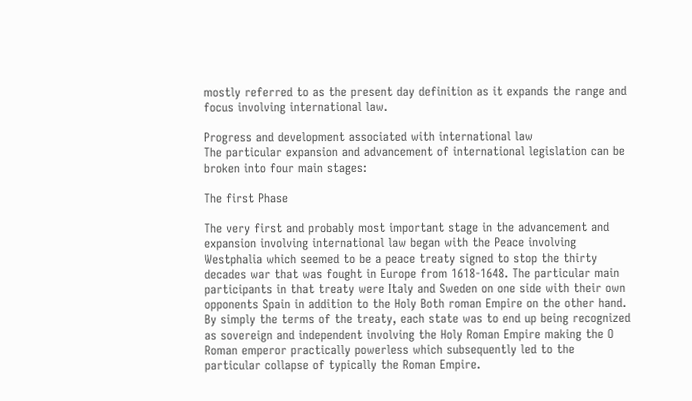mostly referred to as the present day definition as it expands the range and focus involving international law.

Progress and development associated with international law
The particular expansion and advancement of international legislation can be broken into four main stages:

The first Phase

The very first and probably most important stage in the advancement and expansion involving international law began with the Peace involving Westphalia which seemed to be a peace treaty signed to stop the thirty decades war that was fought in Europe from 1618-1648. The particular main participants in that treaty were Italy and Sweden on one side with their own opponents Spain in addition to the Holy Both roman Empire on the other hand. By simply the terms of the treaty, each state was to end up being recognized as sovereign and independent involving the Holy Roman Empire making the O Roman emperor practically powerless which subsequently led to the particular collapse of typically the Roman Empire.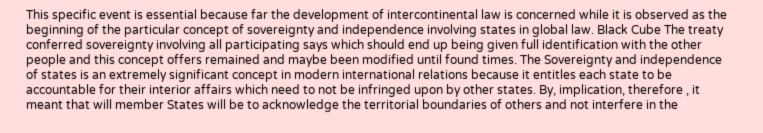This specific event is essential because far the development of intercontinental law is concerned while it is observed as the beginning of the particular concept of sovereignty and independence involving states in global law. Black Cube The treaty conferred sovereignty involving all participating says which should end up being given full identification with the other people and this concept offers remained and maybe been modified until found times. The Sovereignty and independence of states is an extremely significant concept in modern international relations because it entitles each state to be accountable for their interior affairs which need to not be infringed upon by other states. By, implication, therefore , it meant that will member States will be to acknowledge the territorial boundaries of others and not interfere in the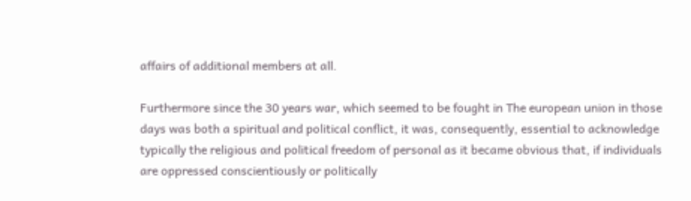affairs of additional members at all.

Furthermore since the 30 years war, which seemed to be fought in The european union in those days was both a spiritual and political conflict, it was, consequently, essential to acknowledge typically the religious and political freedom of personal as it became obvious that, if individuals are oppressed conscientiously or politically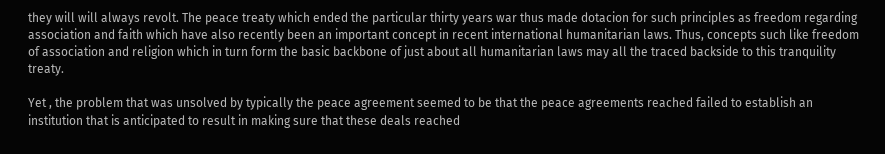they will will always revolt. The peace treaty which ended the particular thirty years war thus made dotacion for such principles as freedom regarding association and faith which have also recently been an important concept in recent international humanitarian laws. Thus, concepts such like freedom of association and religion which in turn form the basic backbone of just about all humanitarian laws may all the traced backside to this tranquility treaty.

Yet , the problem that was unsolved by typically the peace agreement seemed to be that the peace agreements reached failed to establish an institution that is anticipated to result in making sure that these deals reached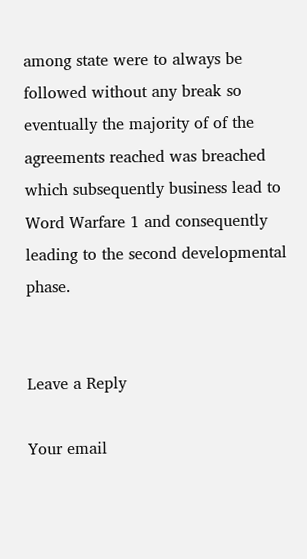among state were to always be followed without any break so eventually the majority of of the agreements reached was breached which subsequently business lead to Word Warfare 1 and consequently leading to the second developmental phase.


Leave a Reply

Your email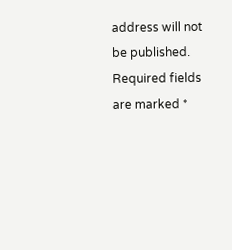address will not be published. Required fields are marked *